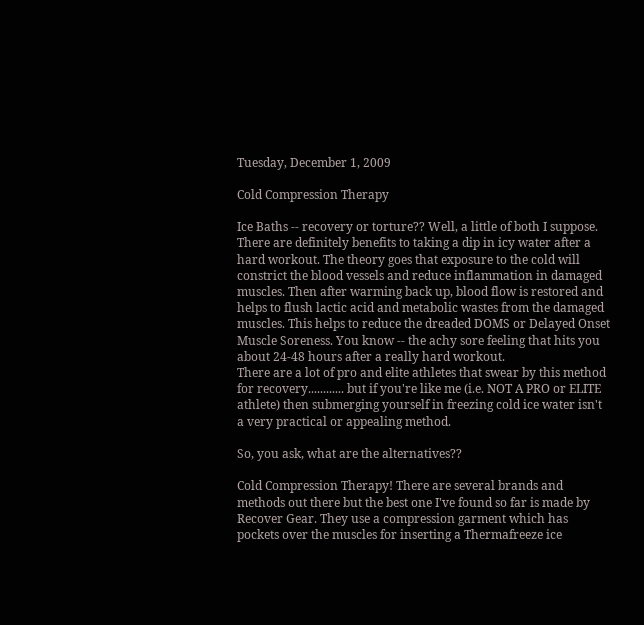Tuesday, December 1, 2009

Cold Compression Therapy

Ice Baths -- recovery or torture?? Well, a little of both I suppose. There are definitely benefits to taking a dip in icy water after a hard workout. The theory goes that exposure to the cold will constrict the blood vessels and reduce inflammation in damaged muscles. Then after warming back up, blood flow is restored and helps to flush lactic acid and metabolic wastes from the damaged muscles. This helps to reduce the dreaded DOMS or Delayed Onset Muscle Soreness. You know -- the achy sore feeling that hits you about 24-48 hours after a really hard workout.
There are a lot of pro and elite athletes that swear by this method for recovery............ but if you're like me (i.e. NOT A PRO or ELITE athlete) then submerging yourself in freezing cold ice water isn't a very practical or appealing method.

So, you ask, what are the alternatives??

Cold Compression Therapy! There are several brands and methods out there but the best one I've found so far is made by Recover Gear. They use a compression garment which has pockets over the muscles for inserting a Thermafreeze ice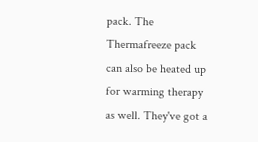pack. The Thermafreeze pack can also be heated up for warming therapy as well. They've got a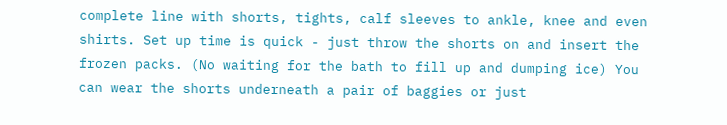complete line with shorts, tights, calf sleeves to ankle, knee and even shirts. Set up time is quick - just throw the shorts on and insert the frozen packs. (No waiting for the bath to fill up and dumping ice) You can wear the shorts underneath a pair of baggies or just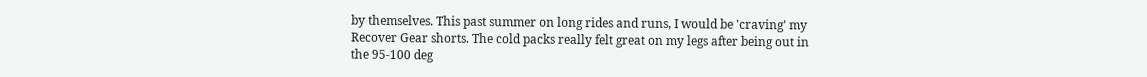by themselves. This past summer on long rides and runs, I would be 'craving' my Recover Gear shorts. The cold packs really felt great on my legs after being out in the 95-100 deg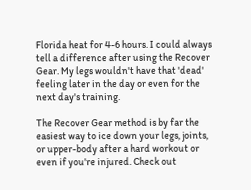Florida heat for 4-6 hours. I could always tell a difference after using the Recover Gear. My legs wouldn't have that 'dead' feeling later in the day or even for the next day's training.

The Recover Gear method is by far the easiest way to ice down your legs, joints, or upper-body after a hard workout or even if you're injured. Check out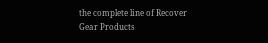the complete line of Recover Gear Products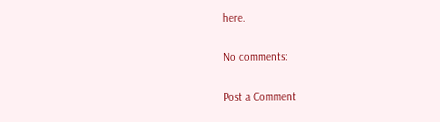here.

No comments:

Post a Comment